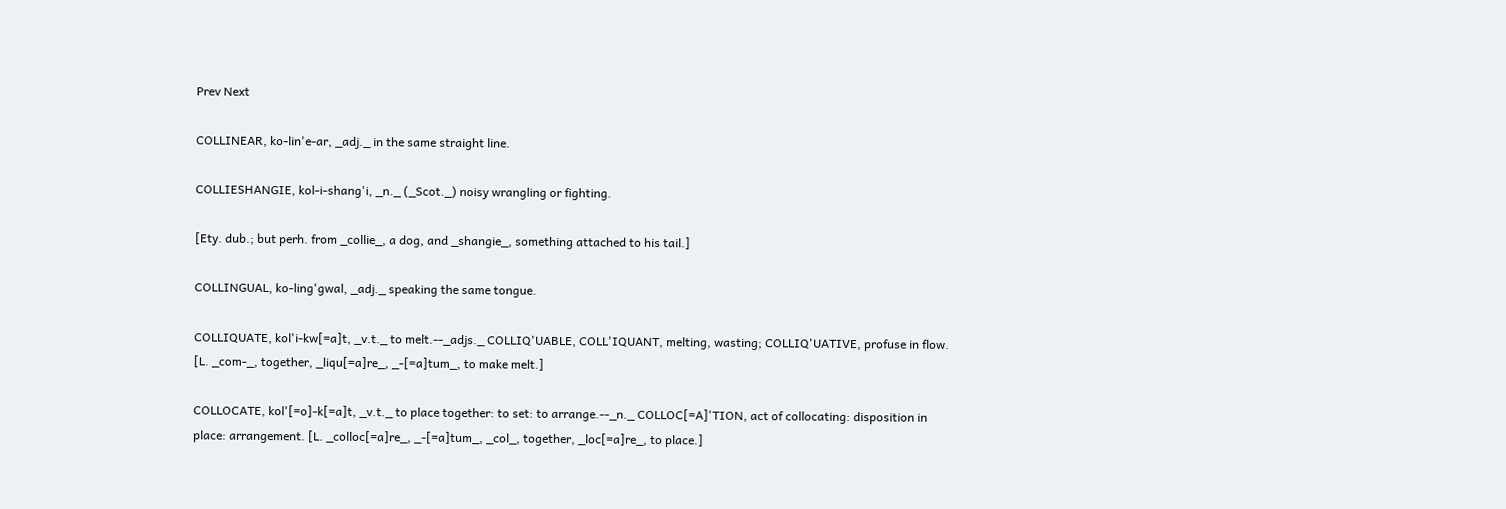Prev Next

COLLINEAR, ko-lin'e-ar, _adj._ in the same straight line.

COLLIESHANGIE, kol-i-shang'i, _n._ (_Scot._) noisy wrangling or fighting.

[Ety. dub.; but perh. from _collie_, a dog, and _shangie_, something attached to his tail.]

COLLINGUAL, ko-ling'gwal, _adj._ speaking the same tongue.

COLLIQUATE, kol'i-kw[=a]t, _v.t._ to melt.--_adjs._ COLLIQ'UABLE, COLL'IQUANT, melting, wasting; COLLIQ'UATIVE, profuse in flow. [L. _com-_, together, _liqu[=a]re_, _-[=a]tum_, to make melt.]

COLLOCATE, kol'[=o]-k[=a]t, _v.t._ to place together: to set: to arrange.--_n._ COLLOC[=A]'TION, act of collocating: disposition in place: arrangement. [L. _colloc[=a]re_, _-[=a]tum_, _col_, together, _loc[=a]re_, to place.]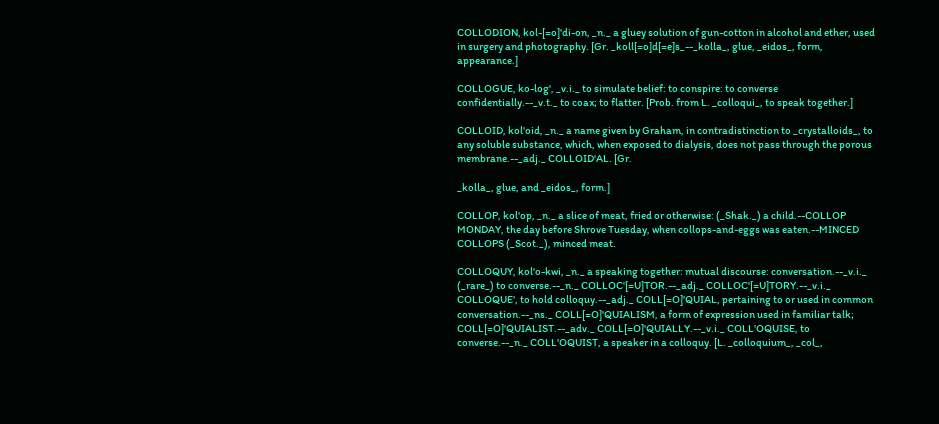COLLODION, kol-[=o]'di-on, _n._ a gluey solution of gun-cotton in alcohol and ether, used in surgery and photography. [Gr. _koll[=o]d[=e]s_--_kolla_, glue, _eidos_, form, appearance.]

COLLOGUE, ko-log', _v.i._ to simulate belief: to conspire: to converse confidentially.--_v.t._ to coax; to flatter. [Prob. from L. _colloqui_, to speak together.]

COLLOID, kol'oid, _n._ a name given by Graham, in contradistinction to _crystalloids_, to any soluble substance, which, when exposed to dialysis, does not pass through the porous membrane.--_adj._ COLLOID'AL. [Gr.

_kolla_, glue, and _eidos_, form.]

COLLOP, kol'op, _n._ a slice of meat, fried or otherwise: (_Shak._) a child.--COLLOP MONDAY, the day before Shrove Tuesday, when collops-and-eggs was eaten.--MINCED COLLOPS (_Scot._), minced meat.

COLLOQUY, kol'o-kwi, _n._ a speaking together: mutual discourse: conversation.--_v.i._ (_rare_) to converse.--_n._ COLLOC'[=U]TOR.--_adj._ COLLOC'[=U]TORY.--_v.i._ COLLOQUE', to hold colloquy.--_adj._ COLL[=O]'QUIAL, pertaining to or used in common conversation.--_ns._ COLL[=O]'QUIALISM, a form of expression used in familiar talk; COLL[=O]'QUIALIST.--_adv._ COLL[=O]'QUIALLY.--_v.i._ COLL'OQUISE, to converse.--_n._ COLL'OQUIST, a speaker in a colloquy. [L. _colloquium_, _col_,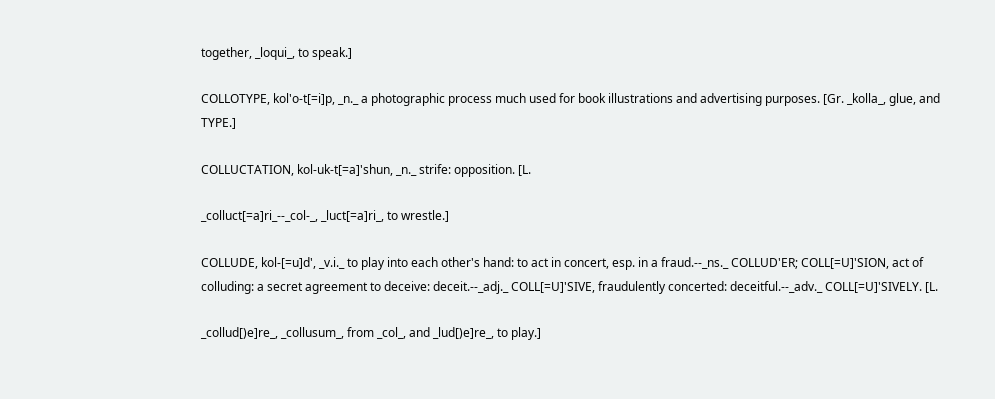together, _loqui_, to speak.]

COLLOTYPE, kol'o-t[=i]p, _n._ a photographic process much used for book illustrations and advertising purposes. [Gr. _kolla_, glue, and TYPE.]

COLLUCTATION, kol-uk-t[=a]'shun, _n._ strife: opposition. [L.

_colluct[=a]ri_--_col-_, _luct[=a]ri_, to wrestle.]

COLLUDE, kol-[=u]d', _v.i._ to play into each other's hand: to act in concert, esp. in a fraud.--_ns._ COLLUD'ER; COLL[=U]'SION, act of colluding: a secret agreement to deceive: deceit.--_adj._ COLL[=U]'SIVE, fraudulently concerted: deceitful.--_adv._ COLL[=U]'SIVELY. [L.

_collud[)e]re_, _collusum_, from _col_, and _lud[)e]re_, to play.]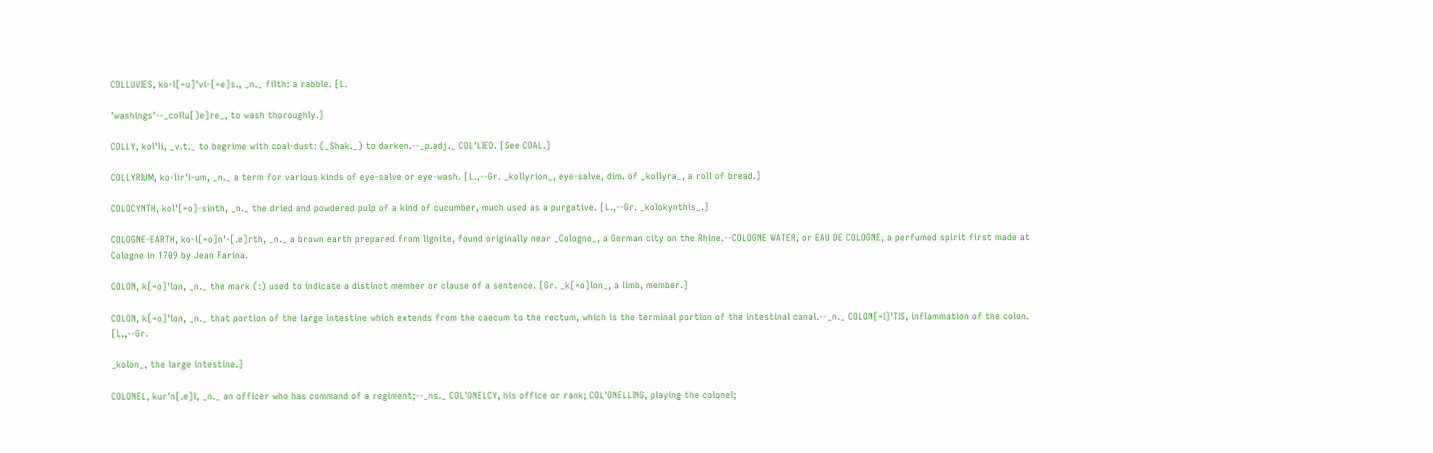COLLUVIES, ko-l[=u]'vi-[=e]s., _n._ filth: a rabble. [L.

'washings'--_collu[)e]re_, to wash thoroughly.]

COLLY, kol'li, _v.t._ to begrime with coal-dust: (_Shak._) to darken.--_p.adj._ COL'LIED. [See COAL.]

COLLYRIUM, ko-lir'i-um, _n._ a term for various kinds of eye-salve or eye-wash. [L.,--Gr. _kollyrion_, eye-salve, dim. of _kollyra_, a roll of bread.]

COLOCYNTH, kol'[=o]-sinth, _n._ the dried and powdered pulp of a kind of cucumber, much used as a purgative. [L.,--Gr. _kolokynthis_.]

COLOGNE-EARTH, ko-l[=o]n'-[.e]rth, _n._ a brown earth prepared from lignite, found originally near _Cologne_, a German city on the Rhine.--COLOGNE WATER, or EAU DE COLOGNE, a perfumed spirit first made at Cologne in 1709 by Jean Farina.

COLON, k[=o]'lon, _n._ the mark (:) used to indicate a distinct member or clause of a sentence. [Gr. _k[=o]lon_, a limb, member.]

COLON, k[=o]'lon, _n._ that portion of the large intestine which extends from the caecum to the rectum, which is the terminal portion of the intestinal canal.--_n._ COLON[=I]'TIS, inflammation of the colon. [L.,--Gr.

_kolon_, the large intestine.]

COLONEL, kur'n[.e]l, _n._ an officer who has command of a regiment;--_ns._ COL'ONELCY, his office or rank; COL'ONELLING, playing the colonel;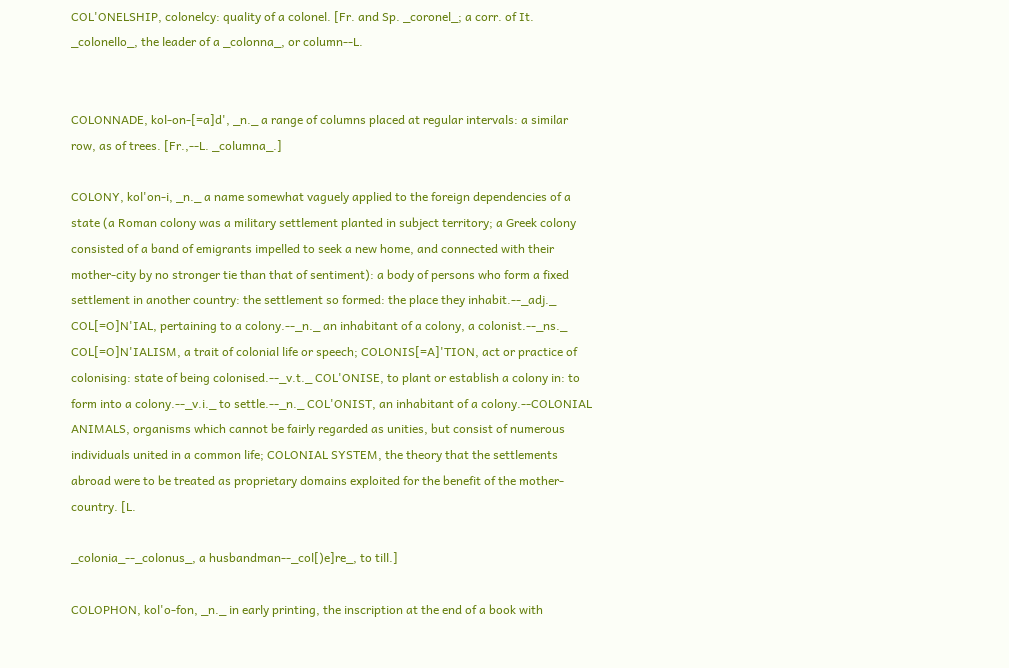COL'ONELSHIP, colonelcy: quality of a colonel. [Fr. and Sp. _coronel_; a corr. of It. _colonello_, the leader of a _colonna_, or column--L.


COLONNADE, kol-on-[=a]d', _n._ a range of columns placed at regular intervals: a similar row, as of trees. [Fr.,--L. _columna_.]

COLONY, kol'on-i, _n._ a name somewhat vaguely applied to the foreign dependencies of a state (a Roman colony was a military settlement planted in subject territory; a Greek colony consisted of a band of emigrants impelled to seek a new home, and connected with their mother-city by no stronger tie than that of sentiment): a body of persons who form a fixed settlement in another country: the settlement so formed: the place they inhabit.--_adj._ COL[=O]N'IAL, pertaining to a colony.--_n._ an inhabitant of a colony, a colonist.--_ns._ COL[=O]N'IALISM, a trait of colonial life or speech; COLONIS[=A]'TION, act or practice of colonising: state of being colonised.--_v.t._ COL'ONISE, to plant or establish a colony in: to form into a colony.--_v.i._ to settle.--_n._ COL'ONIST, an inhabitant of a colony.--COLONIAL ANIMALS, organisms which cannot be fairly regarded as unities, but consist of numerous individuals united in a common life; COLONIAL SYSTEM, the theory that the settlements abroad were to be treated as proprietary domains exploited for the benefit of the mother-country. [L.

_colonia_--_colonus_, a husbandman--_col[)e]re_, to till.]

COLOPHON, kol'o-fon, _n._ in early printing, the inscription at the end of a book with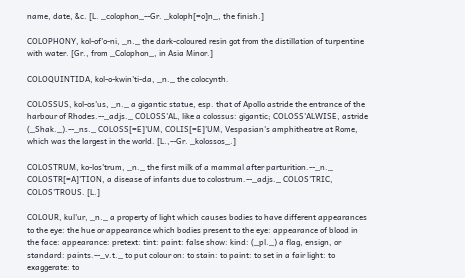name, date, &c. [L. _colophon_--Gr. _koloph[=o]n_, the finish.]

COLOPHONY, kol-of'o-ni, _n._ the dark-coloured resin got from the distillation of turpentine with water. [Gr., from _Colophon_, in Asia Minor.]

COLOQUINTIDA, kol-o-kwin'ti-da, _n._ the colocynth.

COLOSSUS, kol-os'us, _n._ a gigantic statue, esp. that of Apollo astride the entrance of the harbour of Rhodes.--_adjs._ COLOSS'AL, like a colossus: gigantic; COLOSS'ALWISE, astride (_Shak._).--_ns._ COLOSS[=E]'UM, COLIS[=E]'UM, Vespasian's amphitheatre at Rome, which was the largest in the world. [L.,--Gr. _kolossos_.]

COLOSTRUM, ko-los'trum, _n._ the first milk of a mammal after parturition.--_n._ COLOSTR[=A]'TION, a disease of infants due to colostrum.--_adjs._ COLOS'TRIC, COLOS'TROUS. [L.]

COLOUR, kul'ur, _n._ a property of light which causes bodies to have different appearances to the eye: the hue or appearance which bodies present to the eye: appearance of blood in the face: appearance: pretext: tint: paint: false show: kind: (_pl._) a flag, ensign, or standard: paints.--_v.t._ to put colour on: to stain: to paint: to set in a fair light: to exaggerate: to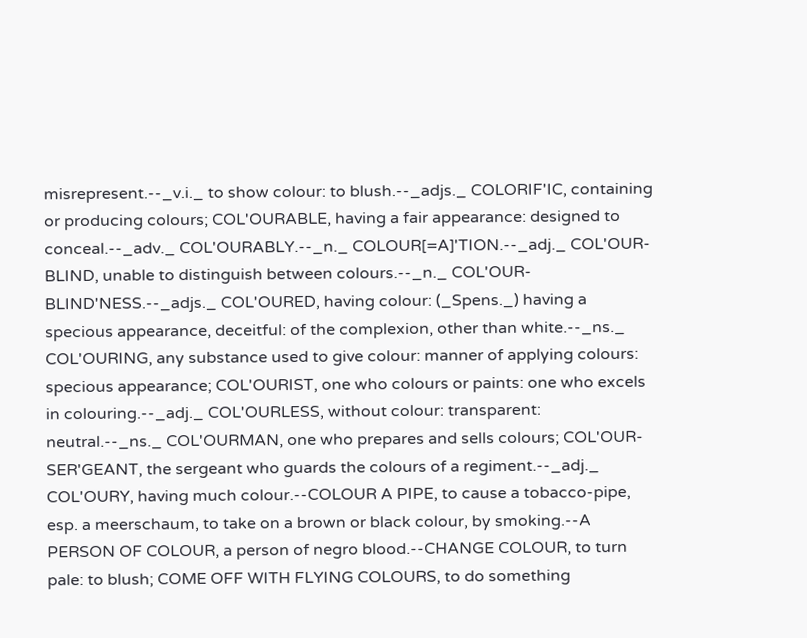misrepresent.--_v.i._ to show colour: to blush.--_adjs._ COLORIF'IC, containing or producing colours; COL'OURABLE, having a fair appearance: designed to conceal.--_adv._ COL'OURABLY.--_n._ COLOUR[=A]'TION.--_adj._ COL'OUR-BLIND, unable to distinguish between colours.--_n._ COL'OUR-BLIND'NESS.--_adjs._ COL'OURED, having colour: (_Spens._) having a specious appearance, deceitful: of the complexion, other than white.--_ns._ COL'OURING, any substance used to give colour: manner of applying colours: specious appearance; COL'OURIST, one who colours or paints: one who excels in colouring.--_adj._ COL'OURLESS, without colour: transparent: neutral.--_ns._ COL'OURMAN, one who prepares and sells colours; COL'OUR-SER'GEANT, the sergeant who guards the colours of a regiment.--_adj._ COL'OURY, having much colour.--COLOUR A PIPE, to cause a tobacco-pipe, esp. a meerschaum, to take on a brown or black colour, by smoking.--A PERSON OF COLOUR, a person of negro blood.--CHANGE COLOUR, to turn pale: to blush; COME OFF WITH FLYING COLOURS, to do something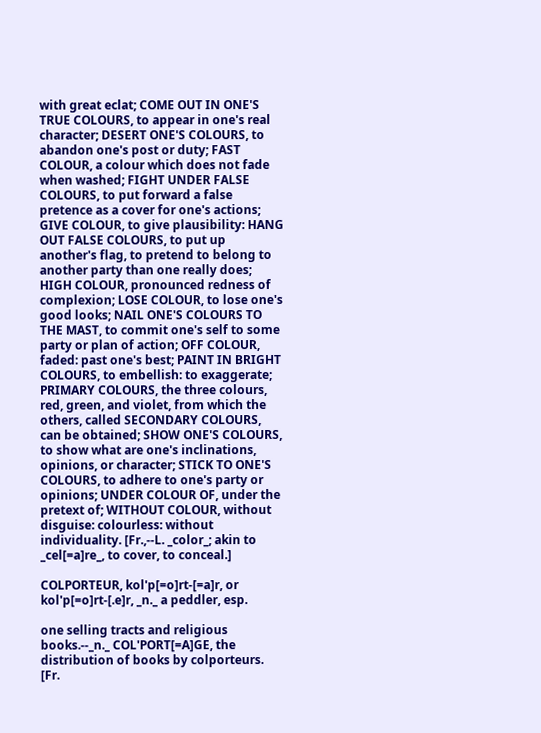with great eclat; COME OUT IN ONE'S TRUE COLOURS, to appear in one's real character; DESERT ONE'S COLOURS, to abandon one's post or duty; FAST COLOUR, a colour which does not fade when washed; FIGHT UNDER FALSE COLOURS, to put forward a false pretence as a cover for one's actions; GIVE COLOUR, to give plausibility: HANG OUT FALSE COLOURS, to put up another's flag, to pretend to belong to another party than one really does; HIGH COLOUR, pronounced redness of complexion; LOSE COLOUR, to lose one's good looks; NAIL ONE'S COLOURS TO THE MAST, to commit one's self to some party or plan of action; OFF COLOUR, faded: past one's best; PAINT IN BRIGHT COLOURS, to embellish: to exaggerate; PRIMARY COLOURS, the three colours, red, green, and violet, from which the others, called SECONDARY COLOURS, can be obtained; SHOW ONE'S COLOURS, to show what are one's inclinations, opinions, or character; STICK TO ONE'S COLOURS, to adhere to one's party or opinions; UNDER COLOUR OF, under the pretext of; WITHOUT COLOUR, without disguise: colourless: without individuality. [Fr.,--L. _color_; akin to _cel[=a]re_, to cover, to conceal.]

COLPORTEUR, kol'p[=o]rt-[=a]r, or kol'p[=o]rt-[.e]r, _n._ a peddler, esp.

one selling tracts and religious books.--_n._ COL'PORT[=A]GE, the distribution of books by colporteurs. [Fr.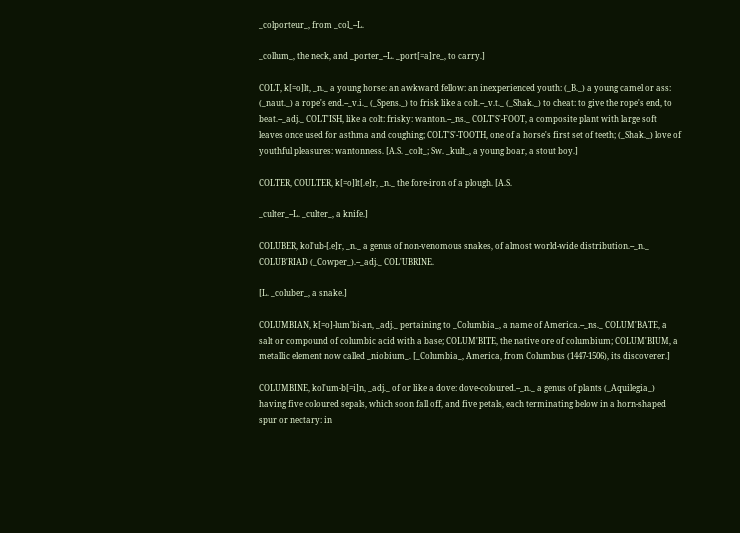_colporteur_, from _col_--L.

_collum_, the neck, and _porter_--L. _port[=a]re_, to carry.]

COLT, k[=o]lt, _n._ a young horse: an awkward fellow: an inexperienced youth: (_B._) a young camel or ass: (_naut._) a rope's end.--_v.i._ (_Spens._) to frisk like a colt.--_v.t._ (_Shak._) to cheat: to give the rope's end, to beat.--_adj._ COLT'ISH, like a colt: frisky: wanton.--_ns._ COLT'S'-FOOT, a composite plant with large soft leaves once used for asthma and coughing; COLT'S'-TOOTH, one of a horse's first set of teeth; (_Shak._) love of youthful pleasures: wantonness. [A.S. _colt_; Sw. _kult_, a young boar, a stout boy.]

COLTER, COULTER, k[=o]lt[.e]r, _n._ the fore-iron of a plough. [A.S.

_culter_--L. _culter_, a knife.]

COLUBER, kol'ub-[.e]r, _n._ a genus of non-venomous snakes, of almost world-wide distribution.--_n._ COLUB'RIAD (_Cowper_).--_adj._ COL'UBRINE.

[L. _coluber_, a snake.]

COLUMBIAN, k[=o]-lum'bi-an, _adj._ pertaining to _Columbia_, a name of America.--_ns._ COLUM'BATE, a salt or compound of columbic acid with a base; COLUM'BITE, the native ore of columbium; COLUM'BIUM, a metallic element now called _niobium_. [_Columbia_, America, from Columbus (1447-1506), its discoverer.]

COLUMBINE, kol'um-b[=i]n, _adj._ of or like a dove: dove-coloured.--_n._ a genus of plants (_Aquilegia_) having five coloured sepals, which soon fall off, and five petals, each terminating below in a horn-shaped spur or nectary: in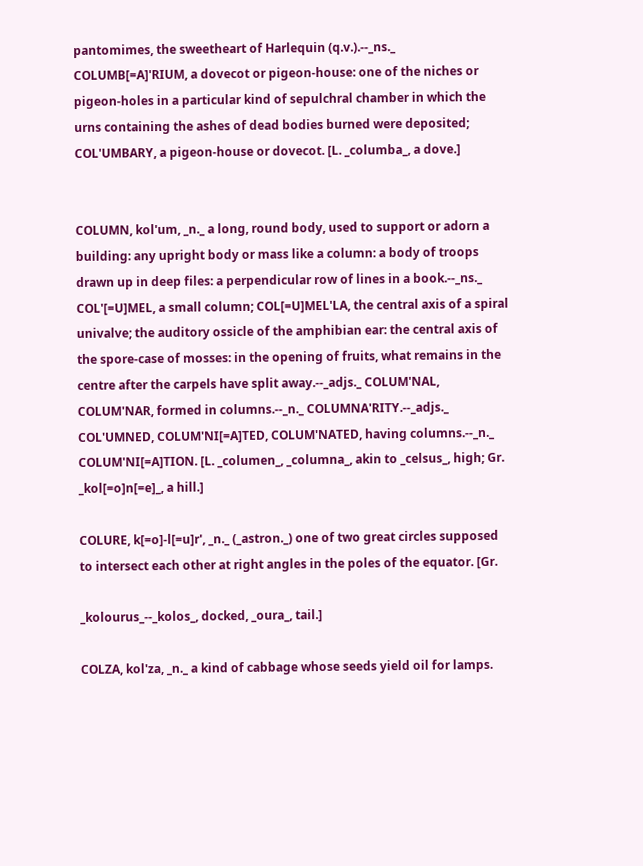pantomimes, the sweetheart of Harlequin (q.v.).--_ns._ COLUMB[=A]'RIUM, a dovecot or pigeon-house: one of the niches or pigeon-holes in a particular kind of sepulchral chamber in which the urns containing the ashes of dead bodies burned were deposited; COL'UMBARY, a pigeon-house or dovecot. [L. _columba_, a dove.]


COLUMN, kol'um, _n._ a long, round body, used to support or adorn a building: any upright body or mass like a column: a body of troops drawn up in deep files: a perpendicular row of lines in a book.--_ns._ COL'[=U]MEL, a small column; COL[=U]MEL'LA, the central axis of a spiral univalve; the auditory ossicle of the amphibian ear: the central axis of the spore-case of mosses: in the opening of fruits, what remains in the centre after the carpels have split away.--_adjs._ COLUM'NAL, COLUM'NAR, formed in columns.--_n._ COLUMNA'RITY.--_adjs._ COL'UMNED, COLUM'NI[=A]TED, COLUM'NATED, having columns.--_n._ COLUM'NI[=A]TION. [L. _columen_, _columna_, akin to _celsus_, high; Gr. _kol[=o]n[=e]_, a hill.]

COLURE, k[=o]-l[=u]r', _n._ (_astron._) one of two great circles supposed to intersect each other at right angles in the poles of the equator. [Gr.

_kolourus_--_kolos_, docked, _oura_, tail.]

COLZA, kol'za, _n._ a kind of cabbage whose seeds yield oil for lamps.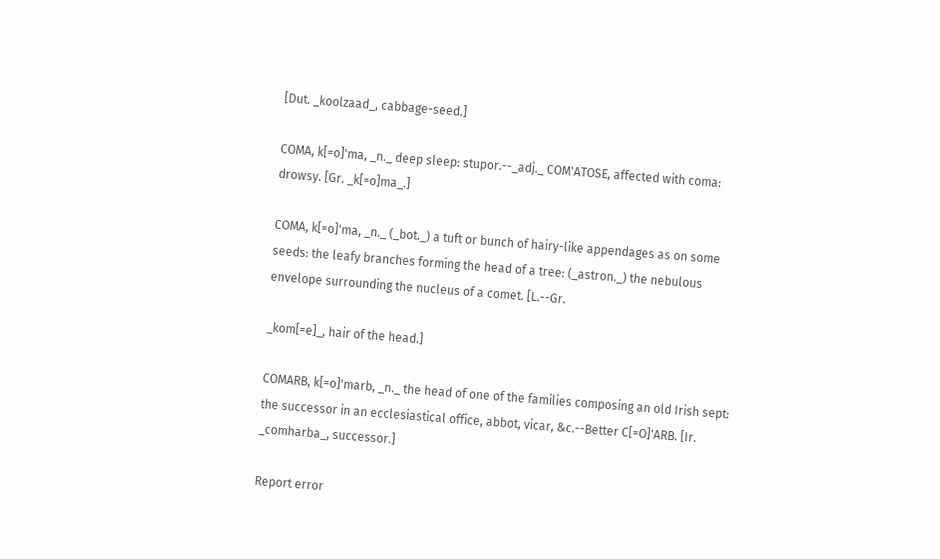[Dut. _koolzaad_, cabbage-seed.]

COMA, k[=o]'ma, _n._ deep sleep: stupor.--_adj._ COM'ATOSE, affected with coma: drowsy. [Gr. _k[=o]ma_.]

COMA, k[=o]'ma, _n._ (_bot._) a tuft or bunch of hairy-like appendages as on some seeds: the leafy branches forming the head of a tree: (_astron._) the nebulous envelope surrounding the nucleus of a comet. [L.--Gr.

_kom[=e]_, hair of the head.]

COMARB, k[=o]'marb, _n._ the head of one of the families composing an old Irish sept: the successor in an ecclesiastical office, abbot, vicar, &c.--Better C[=O]'ARB. [Ir. _comharba_, successor.]

Report error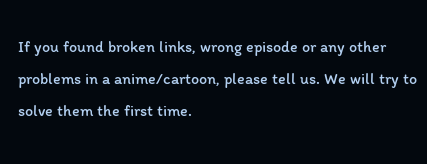If you found broken links, wrong episode or any other problems in a anime/cartoon, please tell us. We will try to solve them the first time.